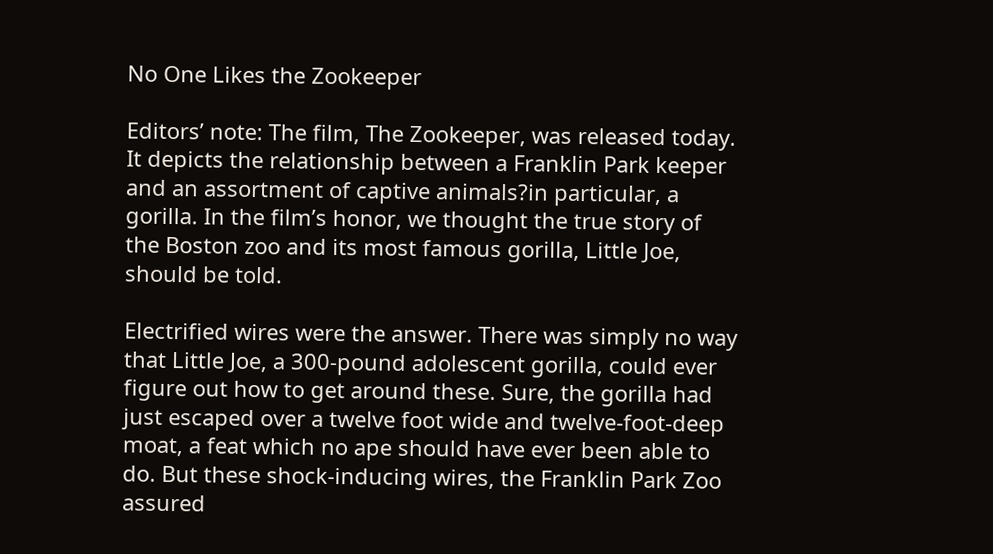No One Likes the Zookeeper

Editors’ note: The film, The Zookeeper, was released today. It depicts the relationship between a Franklin Park keeper and an assortment of captive animals?in particular, a gorilla. In the film’s honor, we thought the true story of the Boston zoo and its most famous gorilla, Little Joe, should be told.

Electrified wires were the answer. There was simply no way that Little Joe, a 300-pound adolescent gorilla, could ever figure out how to get around these. Sure, the gorilla had just escaped over a twelve foot wide and twelve-foot-deep moat, a feat which no ape should have ever been able to do. But these shock-inducing wires, the Franklin Park Zoo assured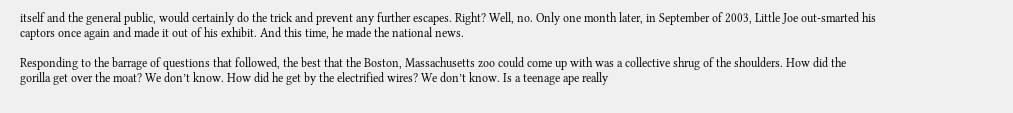itself and the general public, would certainly do the trick and prevent any further escapes. Right? Well, no. Only one month later, in September of 2003, Little Joe out-smarted his captors once again and made it out of his exhibit. And this time, he made the national news.

Responding to the barrage of questions that followed, the best that the Boston, Massachusetts zoo could come up with was a collective shrug of the shoulders. How did the gorilla get over the moat? We don’t know. How did he get by the electrified wires? We don’t know. Is a teenage ape really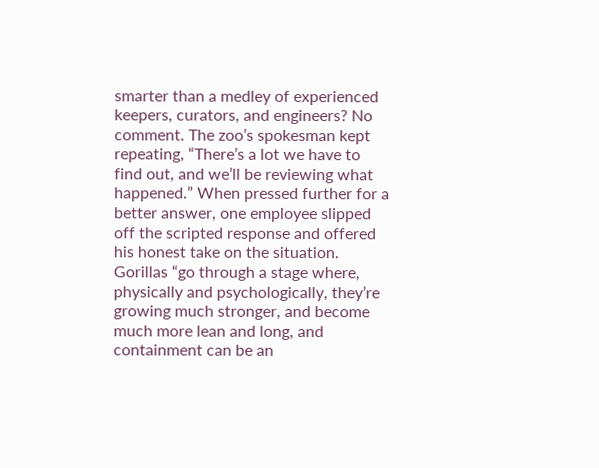smarter than a medley of experienced keepers, curators, and engineers? No comment. The zoo’s spokesman kept repeating, “There’s a lot we have to find out, and we’ll be reviewing what happened.” When pressed further for a better answer, one employee slipped off the scripted response and offered his honest take on the situation. Gorillas “go through a stage where, physically and psychologically, they’re growing much stronger, and become much more lean and long, and containment can be an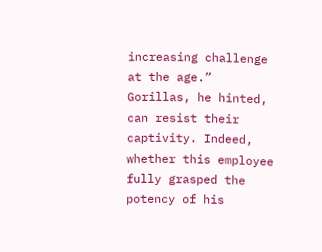increasing challenge at the age.” Gorillas, he hinted, can resist their captivity. Indeed, whether this employee fully grasped the potency of his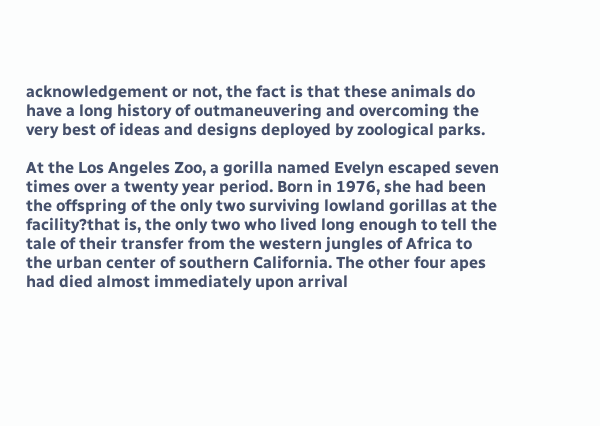acknowledgement or not, the fact is that these animals do have a long history of outmaneuvering and overcoming the very best of ideas and designs deployed by zoological parks.

At the Los Angeles Zoo, a gorilla named Evelyn escaped seven times over a twenty year period. Born in 1976, she had been the offspring of the only two surviving lowland gorillas at the facility?that is, the only two who lived long enough to tell the tale of their transfer from the western jungles of Africa to the urban center of southern California. The other four apes had died almost immediately upon arrival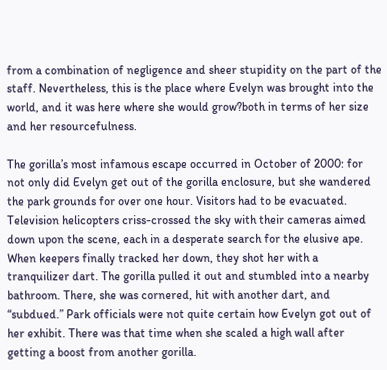from a combination of negligence and sheer stupidity on the part of the staff. Nevertheless, this is the place where Evelyn was brought into the world, and it was here where she would grow?both in terms of her size and her resourcefulness.

The gorilla’s most infamous escape occurred in October of 2000: for not only did Evelyn get out of the gorilla enclosure, but she wandered the park grounds for over one hour. Visitors had to be evacuated. Television helicopters criss-crossed the sky with their cameras aimed down upon the scene, each in a desperate search for the elusive ape. When keepers finally tracked her down, they shot her with a tranquilizer dart. The gorilla pulled it out and stumbled into a nearby bathroom. There, she was cornered, hit with another dart, and “subdued.” Park officials were not quite certain how Evelyn got out of her exhibit. There was that time when she scaled a high wall after getting a boost from another gorilla.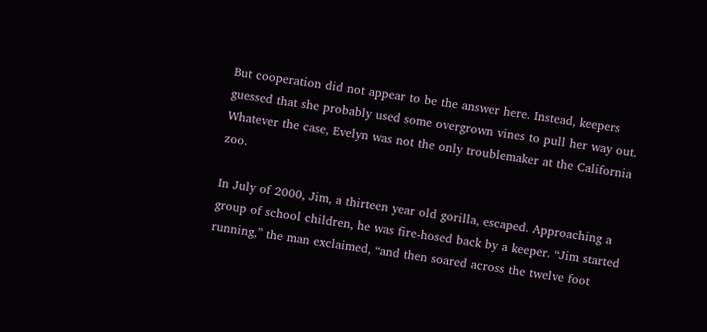But cooperation did not appear to be the answer here. Instead, keepers guessed that she probably used some overgrown vines to pull her way out. Whatever the case, Evelyn was not the only troublemaker at the California zoo.

In July of 2000, Jim, a thirteen year old gorilla, escaped. Approaching a group of school children, he was fire-hosed back by a keeper. “Jim started running,” the man exclaimed, “and then soared across the twelve foot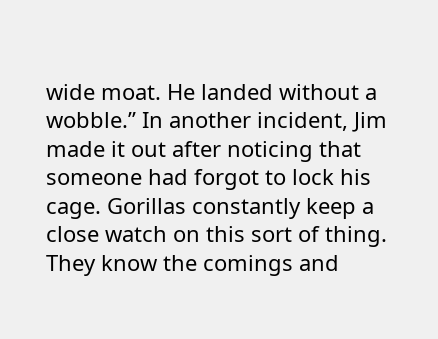wide moat. He landed without a wobble.” In another incident, Jim made it out after noticing that someone had forgot to lock his cage. Gorillas constantly keep a close watch on this sort of thing. They know the comings and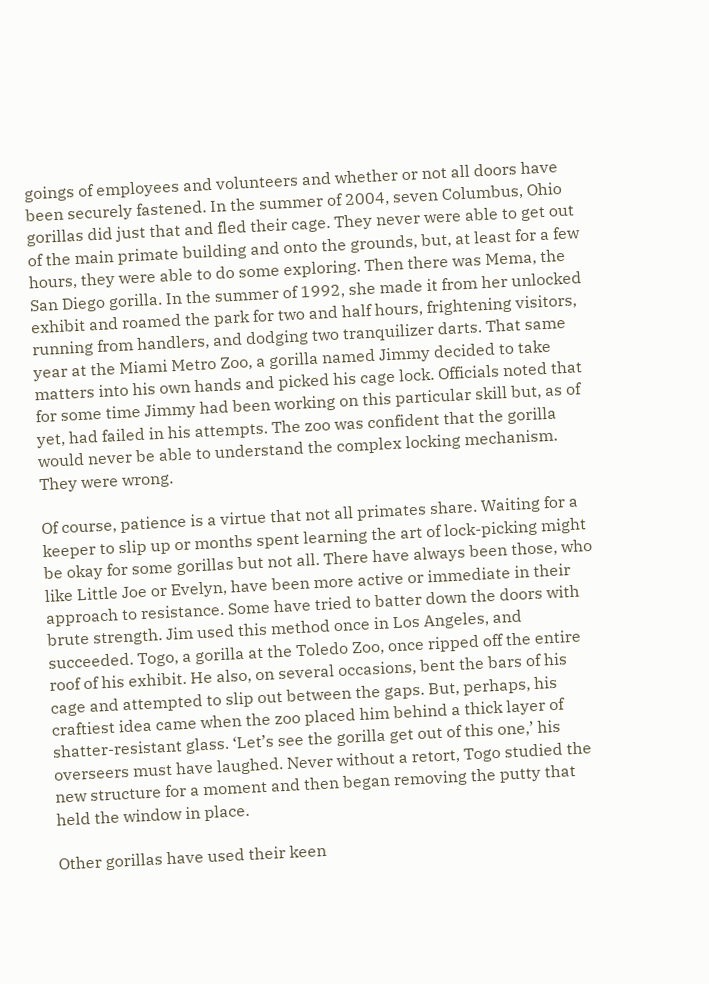goings of employees and volunteers and whether or not all doors have been securely fastened. In the summer of 2004, seven Columbus, Ohio gorillas did just that and fled their cage. They never were able to get out of the main primate building and onto the grounds, but, at least for a few hours, they were able to do some exploring. Then there was Mema, the San Diego gorilla. In the summer of 1992, she made it from her unlocked exhibit and roamed the park for two and half hours, frightening visitors, running from handlers, and dodging two tranquilizer darts. That same year at the Miami Metro Zoo, a gorilla named Jimmy decided to take matters into his own hands and picked his cage lock. Officials noted that for some time Jimmy had been working on this particular skill but, as of yet, had failed in his attempts. The zoo was confident that the gorilla would never be able to understand the complex locking mechanism. They were wrong.

Of course, patience is a virtue that not all primates share. Waiting for a keeper to slip up or months spent learning the art of lock-picking might be okay for some gorillas but not all. There have always been those, who like Little Joe or Evelyn, have been more active or immediate in their approach to resistance. Some have tried to batter down the doors with brute strength. Jim used this method once in Los Angeles, and succeeded. Togo, a gorilla at the Toledo Zoo, once ripped off the entire roof of his exhibit. He also, on several occasions, bent the bars of his cage and attempted to slip out between the gaps. But, perhaps, his craftiest idea came when the zoo placed him behind a thick layer of shatter-resistant glass. ‘Let’s see the gorilla get out of this one,’ his overseers must have laughed. Never without a retort, Togo studied the new structure for a moment and then began removing the putty that held the window in place.

Other gorillas have used their keen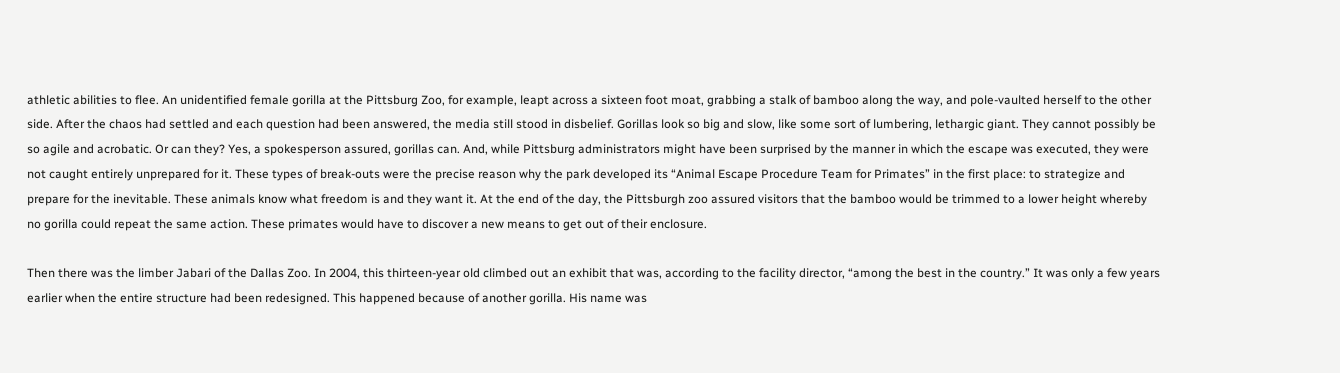athletic abilities to flee. An unidentified female gorilla at the Pittsburg Zoo, for example, leapt across a sixteen foot moat, grabbing a stalk of bamboo along the way, and pole-vaulted herself to the other side. After the chaos had settled and each question had been answered, the media still stood in disbelief. Gorillas look so big and slow, like some sort of lumbering, lethargic giant. They cannot possibly be so agile and acrobatic. Or can they? Yes, a spokesperson assured, gorillas can. And, while Pittsburg administrators might have been surprised by the manner in which the escape was executed, they were not caught entirely unprepared for it. These types of break-outs were the precise reason why the park developed its “Animal Escape Procedure Team for Primates” in the first place: to strategize and prepare for the inevitable. These animals know what freedom is and they want it. At the end of the day, the Pittsburgh zoo assured visitors that the bamboo would be trimmed to a lower height whereby no gorilla could repeat the same action. These primates would have to discover a new means to get out of their enclosure.

Then there was the limber Jabari of the Dallas Zoo. In 2004, this thirteen-year old climbed out an exhibit that was, according to the facility director, “among the best in the country.” It was only a few years earlier when the entire structure had been redesigned. This happened because of another gorilla. His name was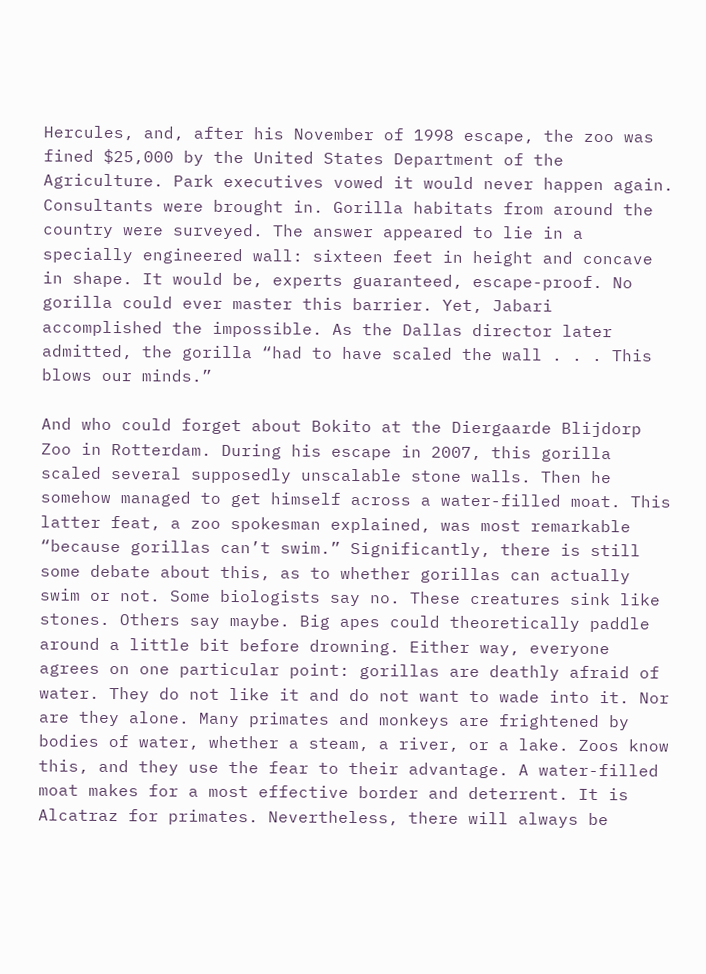Hercules, and, after his November of 1998 escape, the zoo was fined $25,000 by the United States Department of the Agriculture. Park executives vowed it would never happen again. Consultants were brought in. Gorilla habitats from around the country were surveyed. The answer appeared to lie in a specially engineered wall: sixteen feet in height and concave in shape. It would be, experts guaranteed, escape-proof. No gorilla could ever master this barrier. Yet, Jabari accomplished the impossible. As the Dallas director later admitted, the gorilla “had to have scaled the wall . . . This blows our minds.”

And who could forget about Bokito at the Diergaarde Blijdorp Zoo in Rotterdam. During his escape in 2007, this gorilla scaled several supposedly unscalable stone walls. Then he somehow managed to get himself across a water-filled moat. This latter feat, a zoo spokesman explained, was most remarkable “because gorillas can’t swim.” Significantly, there is still some debate about this, as to whether gorillas can actually swim or not. Some biologists say no. These creatures sink like stones. Others say maybe. Big apes could theoretically paddle around a little bit before drowning. Either way, everyone agrees on one particular point: gorillas are deathly afraid of water. They do not like it and do not want to wade into it. Nor are they alone. Many primates and monkeys are frightened by bodies of water, whether a steam, a river, or a lake. Zoos know this, and they use the fear to their advantage. A water-filled moat makes for a most effective border and deterrent. It is Alcatraz for primates. Nevertheless, there will always be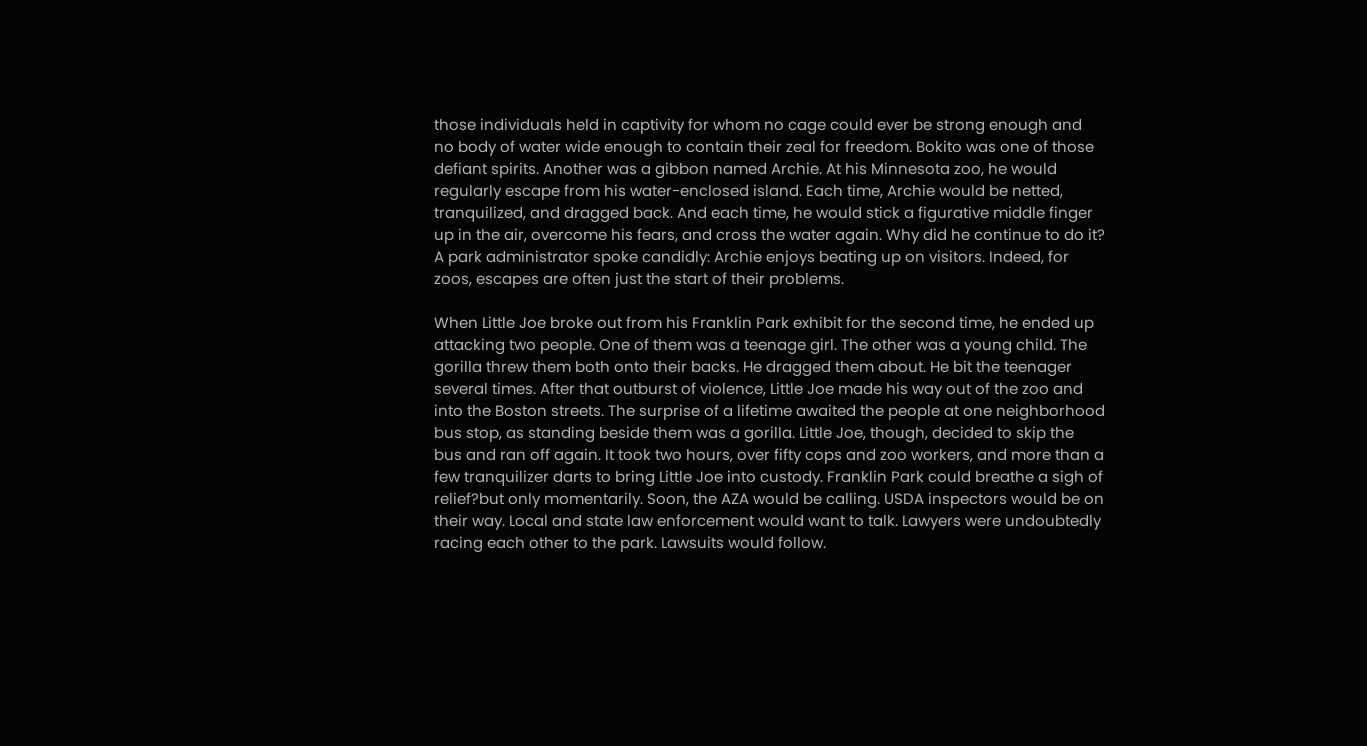those individuals held in captivity for whom no cage could ever be strong enough and no body of water wide enough to contain their zeal for freedom. Bokito was one of those defiant spirits. Another was a gibbon named Archie. At his Minnesota zoo, he would regularly escape from his water-enclosed island. Each time, Archie would be netted, tranquilized, and dragged back. And each time, he would stick a figurative middle finger up in the air, overcome his fears, and cross the water again. Why did he continue to do it? A park administrator spoke candidly: Archie enjoys beating up on visitors. Indeed, for zoos, escapes are often just the start of their problems.

When Little Joe broke out from his Franklin Park exhibit for the second time, he ended up attacking two people. One of them was a teenage girl. The other was a young child. The gorilla threw them both onto their backs. He dragged them about. He bit the teenager several times. After that outburst of violence, Little Joe made his way out of the zoo and into the Boston streets. The surprise of a lifetime awaited the people at one neighborhood bus stop, as standing beside them was a gorilla. Little Joe, though, decided to skip the bus and ran off again. It took two hours, over fifty cops and zoo workers, and more than a few tranquilizer darts to bring Little Joe into custody. Franklin Park could breathe a sigh of relief?but only momentarily. Soon, the AZA would be calling. USDA inspectors would be on their way. Local and state law enforcement would want to talk. Lawyers were undoubtedly racing each other to the park. Lawsuits would follow.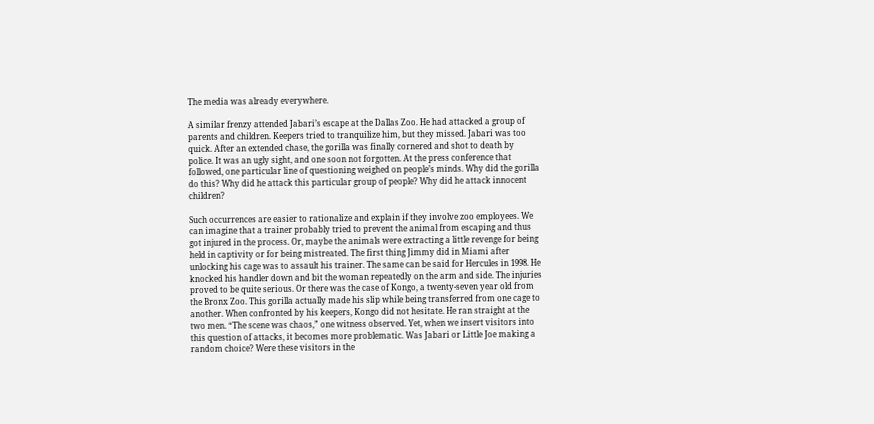The media was already everywhere.

A similar frenzy attended Jabari’s escape at the Dallas Zoo. He had attacked a group of parents and children. Keepers tried to tranquilize him, but they missed. Jabari was too quick. After an extended chase, the gorilla was finally cornered and shot to death by police. It was an ugly sight, and one soon not forgotten. At the press conference that followed, one particular line of questioning weighed on people’s minds. Why did the gorilla do this? Why did he attack this particular group of people? Why did he attack innocent children?

Such occurrences are easier to rationalize and explain if they involve zoo employees. We can imagine that a trainer probably tried to prevent the animal from escaping and thus got injured in the process. Or, maybe the animals were extracting a little revenge for being held in captivity or for being mistreated. The first thing Jimmy did in Miami after unlocking his cage was to assault his trainer. The same can be said for Hercules in 1998. He knocked his handler down and bit the woman repeatedly on the arm and side. The injuries proved to be quite serious. Or there was the case of Kongo, a twenty-seven year old from the Bronx Zoo. This gorilla actually made his slip while being transferred from one cage to another. When confronted by his keepers, Kongo did not hesitate. He ran straight at the two men. “The scene was chaos,” one witness observed. Yet, when we insert visitors into this question of attacks, it becomes more problematic. Was Jabari or Little Joe making a random choice? Were these visitors in the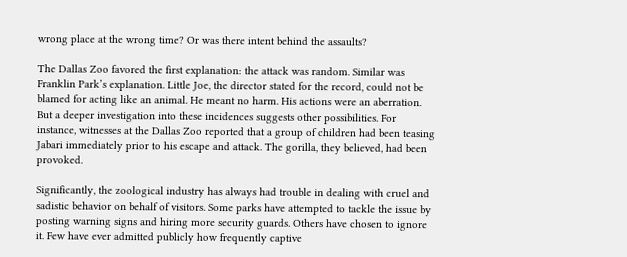wrong place at the wrong time? Or was there intent behind the assaults?

The Dallas Zoo favored the first explanation: the attack was random. Similar was Franklin Park’s explanation. Little Joe, the director stated for the record, could not be blamed for acting like an animal. He meant no harm. His actions were an aberration. But a deeper investigation into these incidences suggests other possibilities. For instance, witnesses at the Dallas Zoo reported that a group of children had been teasing Jabari immediately prior to his escape and attack. The gorilla, they believed, had been provoked.

Significantly, the zoological industry has always had trouble in dealing with cruel and sadistic behavior on behalf of visitors. Some parks have attempted to tackle the issue by posting warning signs and hiring more security guards. Others have chosen to ignore it. Few have ever admitted publicly how frequently captive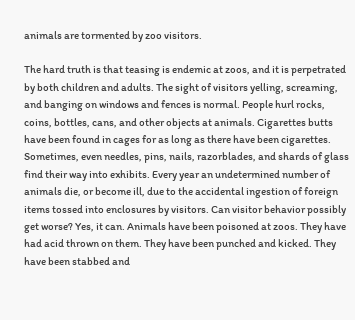animals are tormented by zoo visitors.

The hard truth is that teasing is endemic at zoos, and it is perpetrated by both children and adults. The sight of visitors yelling, screaming, and banging on windows and fences is normal. People hurl rocks, coins, bottles, cans, and other objects at animals. Cigarettes butts have been found in cages for as long as there have been cigarettes. Sometimes, even needles, pins, nails, razorblades, and shards of glass find their way into exhibits. Every year an undetermined number of animals die, or become ill, due to the accidental ingestion of foreign items tossed into enclosures by visitors. Can visitor behavior possibly get worse? Yes, it can. Animals have been poisoned at zoos. They have had acid thrown on them. They have been punched and kicked. They have been stabbed and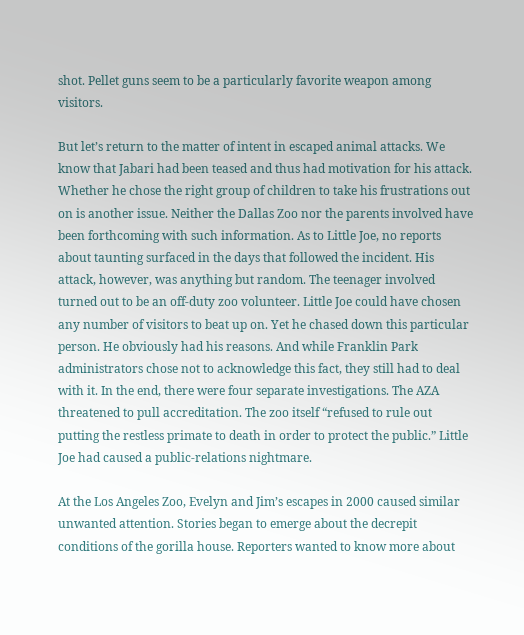shot. Pellet guns seem to be a particularly favorite weapon among visitors.

But let’s return to the matter of intent in escaped animal attacks. We know that Jabari had been teased and thus had motivation for his attack. Whether he chose the right group of children to take his frustrations out on is another issue. Neither the Dallas Zoo nor the parents involved have been forthcoming with such information. As to Little Joe, no reports about taunting surfaced in the days that followed the incident. His attack, however, was anything but random. The teenager involved turned out to be an off-duty zoo volunteer. Little Joe could have chosen any number of visitors to beat up on. Yet he chased down this particular person. He obviously had his reasons. And while Franklin Park administrators chose not to acknowledge this fact, they still had to deal with it. In the end, there were four separate investigations. The AZA threatened to pull accreditation. The zoo itself “refused to rule out putting the restless primate to death in order to protect the public.” Little Joe had caused a public-relations nightmare.

At the Los Angeles Zoo, Evelyn and Jim’s escapes in 2000 caused similar unwanted attention. Stories began to emerge about the decrepit conditions of the gorilla house. Reporters wanted to know more about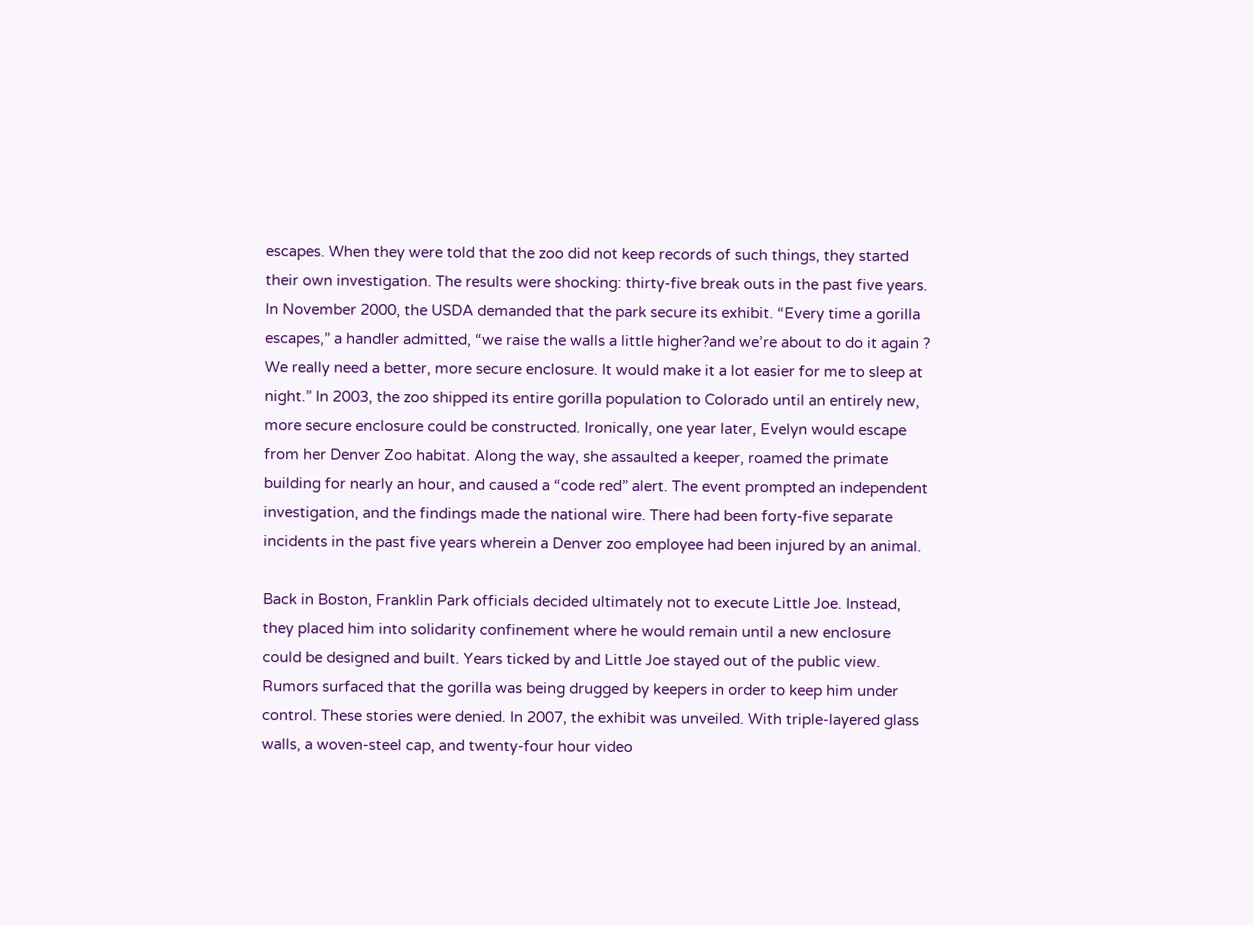escapes. When they were told that the zoo did not keep records of such things, they started their own investigation. The results were shocking: thirty-five break outs in the past five years. In November 2000, the USDA demanded that the park secure its exhibit. “Every time a gorilla escapes,” a handler admitted, “we raise the walls a little higher?and we’re about to do it again ? We really need a better, more secure enclosure. It would make it a lot easier for me to sleep at night.” In 2003, the zoo shipped its entire gorilla population to Colorado until an entirely new, more secure enclosure could be constructed. Ironically, one year later, Evelyn would escape from her Denver Zoo habitat. Along the way, she assaulted a keeper, roamed the primate building for nearly an hour, and caused a “code red” alert. The event prompted an independent investigation, and the findings made the national wire. There had been forty-five separate incidents in the past five years wherein a Denver zoo employee had been injured by an animal.

Back in Boston, Franklin Park officials decided ultimately not to execute Little Joe. Instead, they placed him into solidarity confinement where he would remain until a new enclosure could be designed and built. Years ticked by and Little Joe stayed out of the public view. Rumors surfaced that the gorilla was being drugged by keepers in order to keep him under control. These stories were denied. In 2007, the exhibit was unveiled. With triple-layered glass walls, a woven-steel cap, and twenty-four hour video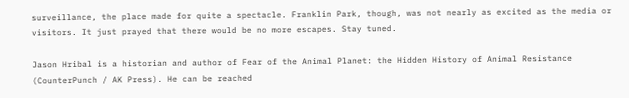surveillance, the place made for quite a spectacle. Franklin Park, though, was not nearly as excited as the media or visitors. It just prayed that there would be no more escapes. Stay tuned.

Jason Hribal is a historian and author of Fear of the Animal Planet: the Hidden History of Animal Resistance (CounterPunch / AK Press). He can be reached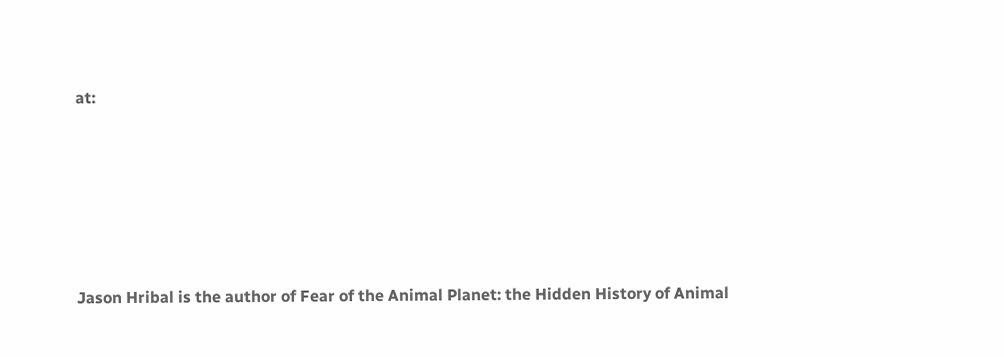at:






Jason Hribal is the author of Fear of the Animal Planet: the Hidden History of Animal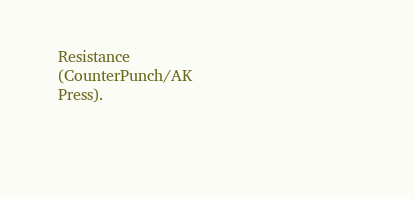Resistance (CounterPunch/AK Press).